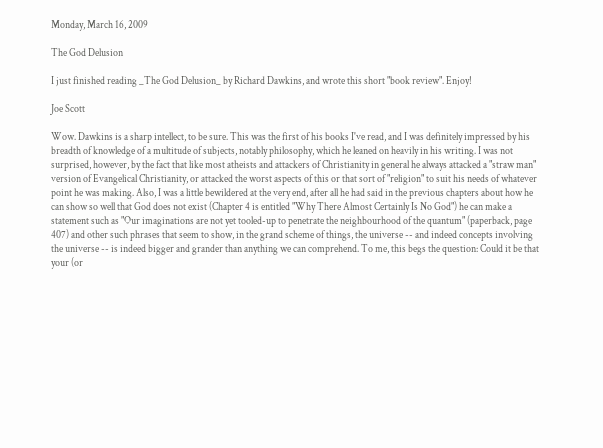Monday, March 16, 2009

The God Delusion

I just finished reading _The God Delusion_ by Richard Dawkins, and wrote this short "book review". Enjoy!

Joe Scott

Wow. Dawkins is a sharp intellect, to be sure. This was the first of his books I've read, and I was definitely impressed by his breadth of knowledge of a multitude of subjects, notably philosophy, which he leaned on heavily in his writing. I was not surprised, however, by the fact that like most atheists and attackers of Christianity in general he always attacked a "straw man" version of Evangelical Christianity, or attacked the worst aspects of this or that sort of "religion" to suit his needs of whatever point he was making. Also, I was a little bewildered at the very end, after all he had said in the previous chapters about how he can show so well that God does not exist (Chapter 4 is entitled "Why There Almost Certainly Is No God") he can make a statement such as "Our imaginations are not yet tooled-up to penetrate the neighbourhood of the quantum" (paperback, page 407) and other such phrases that seem to show, in the grand scheme of things, the universe -- and indeed concepts involving the universe -- is indeed bigger and grander than anything we can comprehend. To me, this begs the question: Could it be that your (or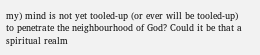my) mind is not yet tooled-up (or ever will be tooled-up) to penetrate the neighbourhood of God? Could it be that a spiritual realm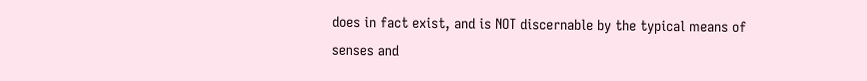does in fact exist, and is NOT discernable by the typical means of senses and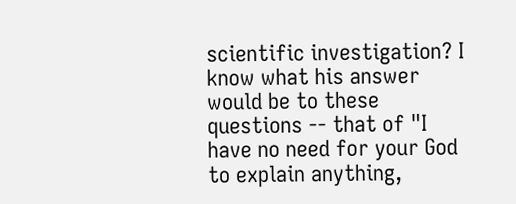scientific investigation? I know what his answer would be to these questions -- that of "I have no need for your God to explain anything,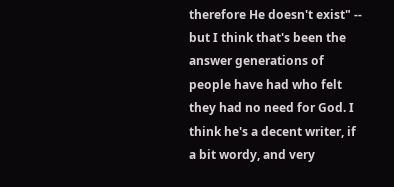therefore He doesn't exist" -- but I think that's been the answer generations of people have had who felt they had no need for God. I think he's a decent writer, if a bit wordy, and very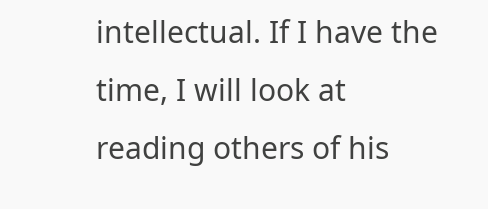intellectual. If I have the time, I will look at reading others of his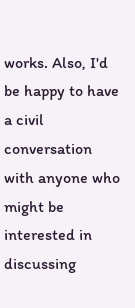works. Also, I'd be happy to have a civil conversation with anyone who might be interested in discussing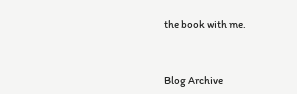the book with me.



Blog Archive